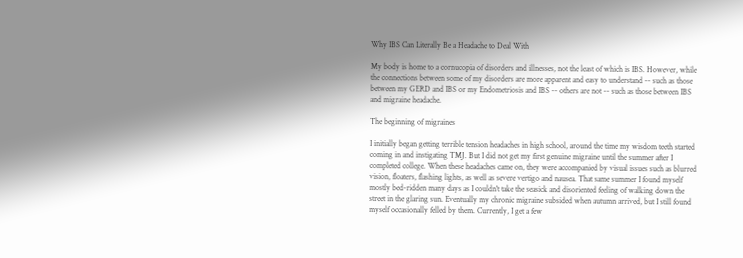Why IBS Can Literally Be a Headache to Deal With

My body is home to a cornucopia of disorders and illnesses, not the least of which is IBS. However, while the connections between some of my disorders are more apparent and easy to understand -- such as those between my GERD and IBS or my Endometriosis and IBS -- others are not -- such as those between IBS and migraine headache.

The beginning of migraines

I initially began getting terrible tension headaches in high school, around the time my wisdom teeth started coming in and instigating TMJ. But I did not get my first genuine migraine until the summer after I completed college. When these headaches came on, they were accompanied by visual issues such as blurred vision, floaters, flashing lights, as well as severe vertigo and nausea. That same summer I found myself mostly bed-ridden many days as I couldn't take the seasick and disoriented feeling of walking down the street in the glaring sun. Eventually my chronic migraine subsided when autumn arrived, but I still found myself occasionally felled by them. Currently, I get a few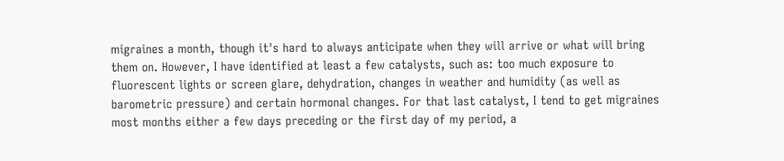migraines a month, though it's hard to always anticipate when they will arrive or what will bring them on. However, I have identified at least a few catalysts, such as: too much exposure to fluorescent lights or screen glare, dehydration, changes in weather and humidity (as well as barometric pressure) and certain hormonal changes. For that last catalyst, I tend to get migraines most months either a few days preceding or the first day of my period, a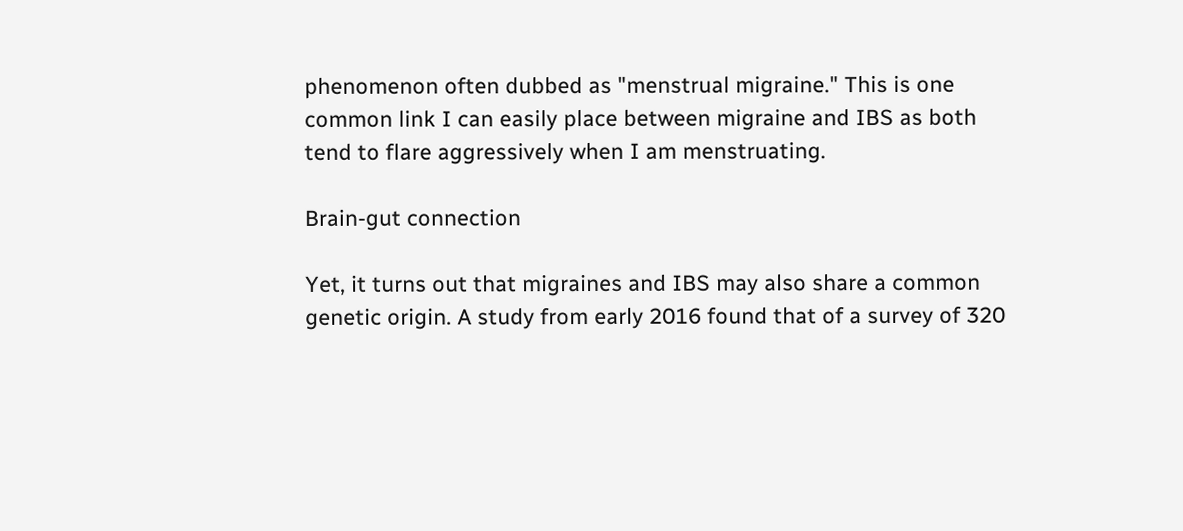phenomenon often dubbed as "menstrual migraine." This is one common link I can easily place between migraine and IBS as both tend to flare aggressively when I am menstruating.

Brain-gut connection

Yet, it turns out that migraines and IBS may also share a common genetic origin. A study from early 2016 found that of a survey of 320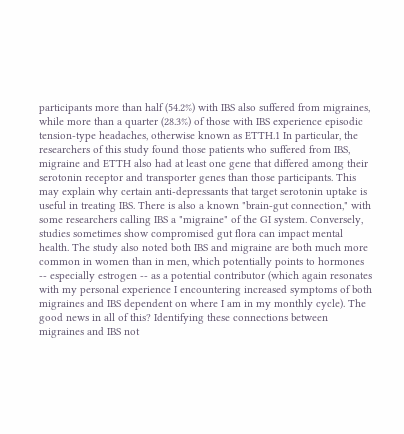participants more than half (54.2%) with IBS also suffered from migraines, while more than a quarter (28.3%) of those with IBS experience episodic tension-type headaches, otherwise known as ETTH.1 In particular, the researchers of this study found those patients who suffered from IBS, migraine and ETTH also had at least one gene that differed among their serotonin receptor and transporter genes than those participants. This may explain why certain anti-depressants that target serotonin uptake is useful in treating IBS. There is also a known "brain-gut connection," with some researchers calling IBS a "migraine" of the GI system. Conversely, studies sometimes show compromised gut flora can impact mental health. The study also noted both IBS and migraine are both much more common in women than in men, which potentially points to hormones -- especially estrogen -- as a potential contributor (which again resonates with my personal experience I encountering increased symptoms of both migraines and IBS dependent on where I am in my monthly cycle). The good news in all of this? Identifying these connections between migraines and IBS not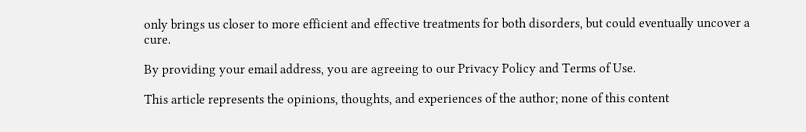only brings us closer to more efficient and effective treatments for both disorders, but could eventually uncover a cure.

By providing your email address, you are agreeing to our Privacy Policy and Terms of Use.

This article represents the opinions, thoughts, and experiences of the author; none of this content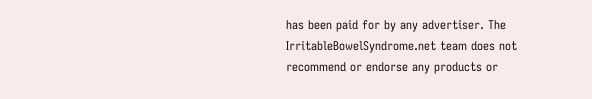has been paid for by any advertiser. The IrritableBowelSyndrome.net team does not recommend or endorse any products or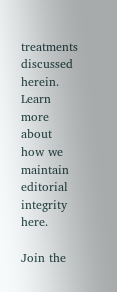treatments discussed herein. Learn more about how we maintain editorial integrity here.

Join the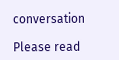conversation

Please read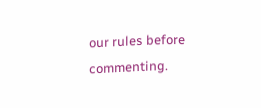our rules before commenting.